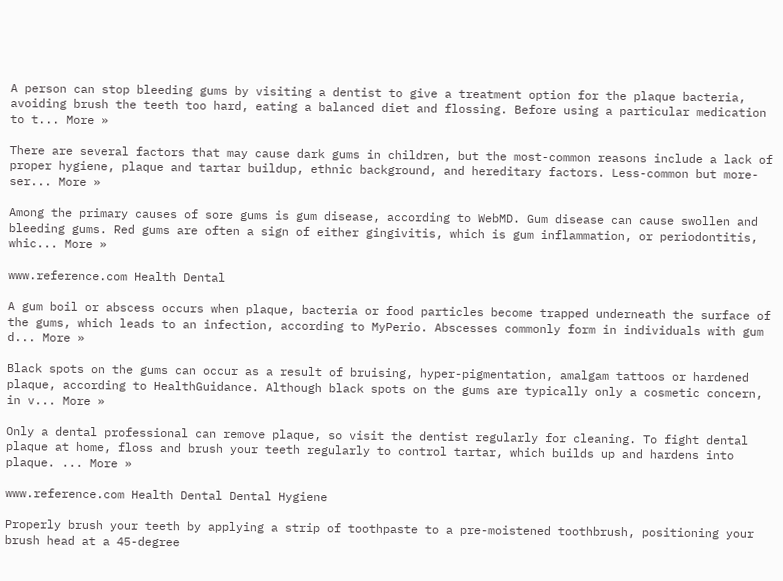A person can stop bleeding gums by visiting a dentist to give a treatment option for the plaque bacteria, avoiding brush the teeth too hard, eating a balanced diet and flossing. Before using a particular medication to t... More »

There are several factors that may cause dark gums in children, but the most-common reasons include a lack of proper hygiene, plaque and tartar buildup, ethnic background, and hereditary factors. Less-common but more-ser... More »

Among the primary causes of sore gums is gum disease, according to WebMD. Gum disease can cause swollen and bleeding gums. Red gums are often a sign of either gingivitis, which is gum inflammation, or periodontitis, whic... More »

www.reference.com Health Dental

A gum boil or abscess occurs when plaque, bacteria or food particles become trapped underneath the surface of the gums, which leads to an infection, according to MyPerio. Abscesses commonly form in individuals with gum d... More »

Black spots on the gums can occur as a result of bruising, hyper-pigmentation, amalgam tattoos or hardened plaque, according to HealthGuidance. Although black spots on the gums are typically only a cosmetic concern, in v... More »

Only a dental professional can remove plaque, so visit the dentist regularly for cleaning. To fight dental plaque at home, floss and brush your teeth regularly to control tartar, which builds up and hardens into plaque. ... More »

www.reference.com Health Dental Dental Hygiene

Properly brush your teeth by applying a strip of toothpaste to a pre-moistened toothbrush, positioning your brush head at a 45-degree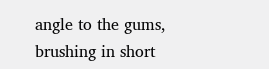angle to the gums, brushing in short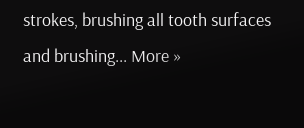strokes, brushing all tooth surfaces and brushing... More »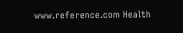www.reference.com Health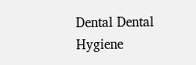Dental Dental Hygiene